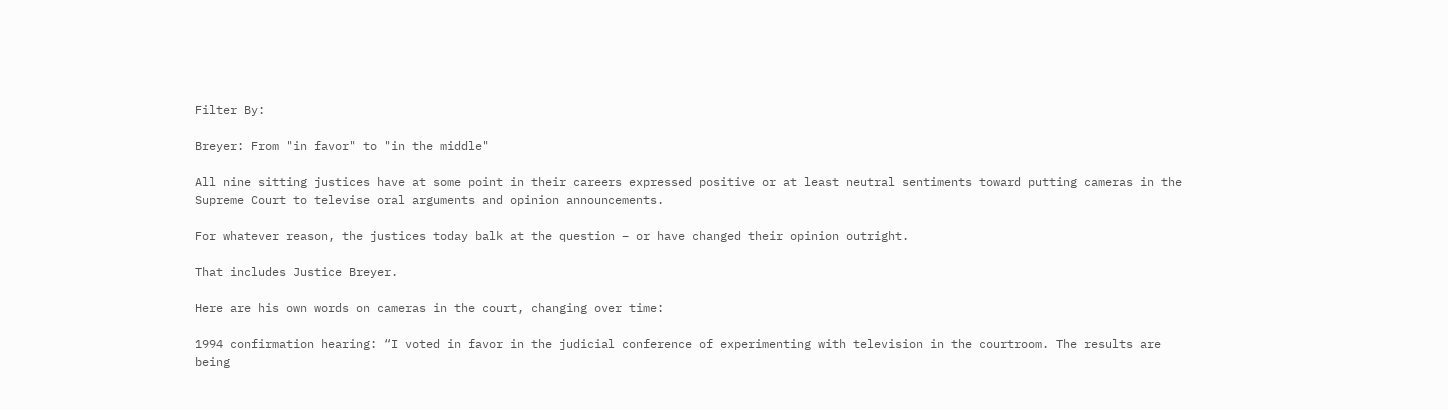Filter By:

Breyer: From "in favor" to "in the middle"

All nine sitting justices have at some point in their careers expressed positive or at least neutral sentiments toward putting cameras in the Supreme Court to televise oral arguments and opinion announcements.

For whatever reason, the justices today balk at the question – or have changed their opinion outright.

That includes Justice Breyer.

Here are his own words on cameras in the court, changing over time:

1994 confirmation hearing: “I voted in favor in the judicial conference of experimenting with television in the courtroom. The results are being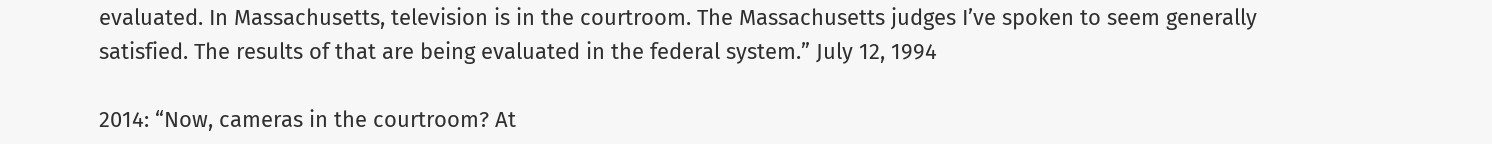evaluated. In Massachusetts, television is in the courtroom. The Massachusetts judges I’ve spoken to seem generally satisfied. The results of that are being evaluated in the federal system.” July 12, 1994

2014: “Now, cameras in the courtroom? At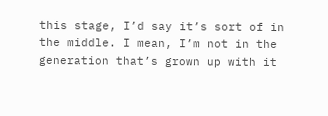this stage, I’d say it’s sort of in the middle. I mean, I’m not in the generation that’s grown up with it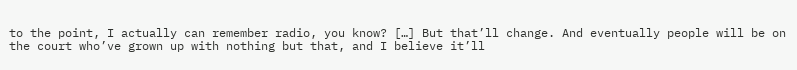to the point, I actually can remember radio, you know? […] But that’ll change. And eventually people will be on the court who’ve grown up with nothing but that, and I believe it’ll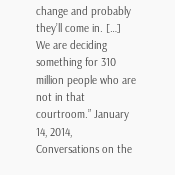change and probably they’ll come in. […] We are deciding something for 310 million people who are not in that courtroom.” January 14, 2014, Conversations on the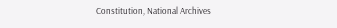Constitution, National Archives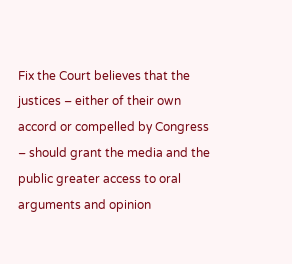Fix the Court believes that the justices – either of their own accord or compelled by Congress – should grant the media and the public greater access to oral arguments and opinion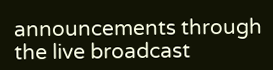announcements through the live broadcast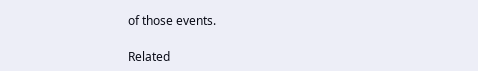of those events.

Related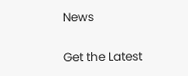News

Get the Latest